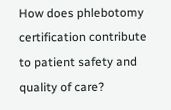How does phlebotomy certification contribute to patient safety and quality of care?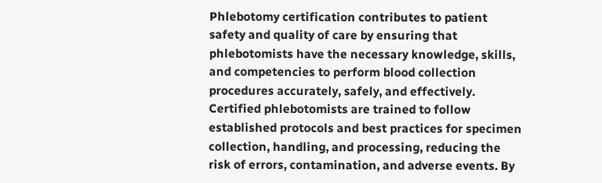Phlebotomy certification contributes to patient safety and quality of care by ensuring that phlebotomists have the necessary knowledge, skills, and competencies to perform blood collection procedures accurately, safely, and effectively. Certified phlebotomists are trained to follow established protocols and best practices for specimen collection, handling, and processing, reducing the risk of errors, contamination, and adverse events. By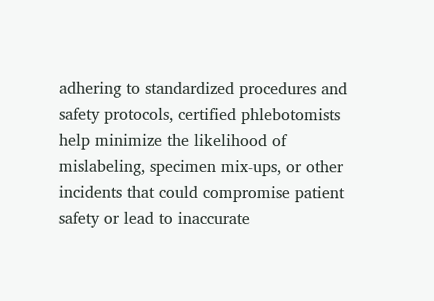adhering to standardized procedures and safety protocols, certified phlebotomists help minimize the likelihood of mislabeling, specimen mix-ups, or other incidents that could compromise patient safety or lead to inaccurate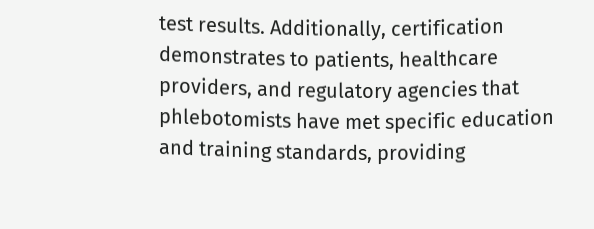test results. Additionally, certification demonstrates to patients, healthcare providers, and regulatory agencies that phlebotomists have met specific education and training standards, providing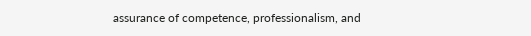assurance of competence, professionalism, and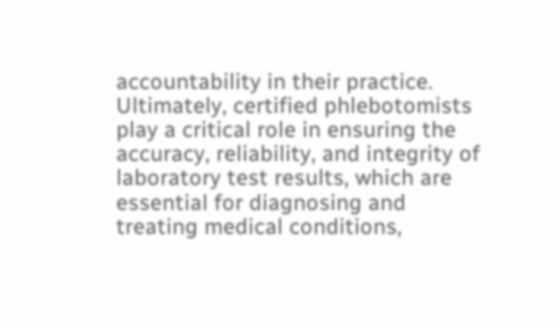accountability in their practice. Ultimately, certified phlebotomists play a critical role in ensuring the accuracy, reliability, and integrity of laboratory test results, which are essential for diagnosing and treating medical conditions,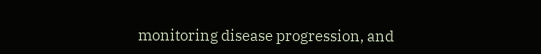monitoring disease progression, and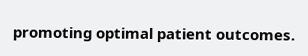promoting optimal patient outcomes.